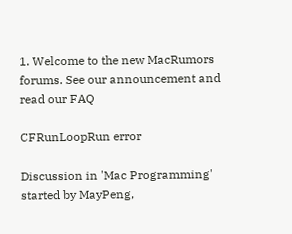1. Welcome to the new MacRumors forums. See our announcement and read our FAQ

CFRunLoopRun error

Discussion in 'Mac Programming' started by MayPeng,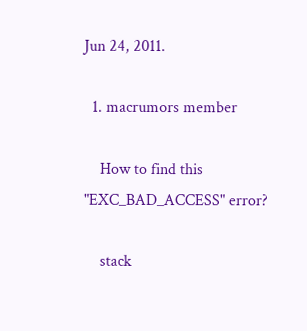Jun 24, 2011.

  1. macrumors member

    How to find this "EXC_BAD_ACCESS" error?

    stack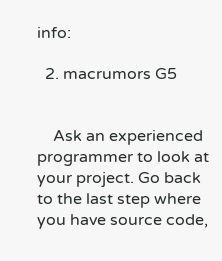info:

  2. macrumors G5


    Ask an experienced programmer to look at your project. Go back to the last step where you have source code,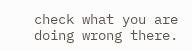check what you are doing wrong there.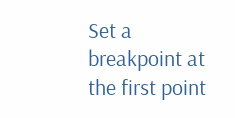Set a breakpoint at the first point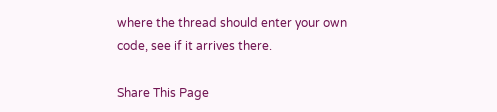where the thread should enter your own code, see if it arrives there.

Share This Page